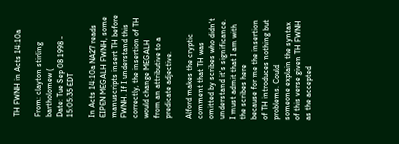TH FWNH in Acts 14:10a

From: clayton stirling bartholomew (
Date: Tue Sep 08 1998 - 15:05:35 EDT

In Acts 14:10a NA27 reads EIPEN MEGALH FWNH, some manuscripts insert TH before
FWNH. If I understand this correctly, the insertion of TH would change MEGALH
from an attributive to a predicate adjective.

Alford makes the cryptic comment that TH was omitted by scribes who didn't
understand it's significance. I must admit that I am with the scribes here
because for me the insertion of TH introduces nothing but problems. Could
someone explain the syntax of this verse given TH FWNH as the accepted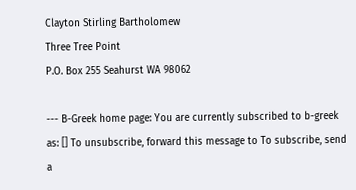Clayton Stirling Bartholomew
Three Tree Point
P.O. Box 255 Seahurst WA 98062

--- B-Greek home page: You are currently subscribed to b-greek as: [] To unsubscribe, forward this message to To subscribe, send a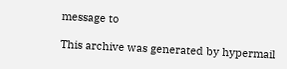message to

This archive was generated by hypermail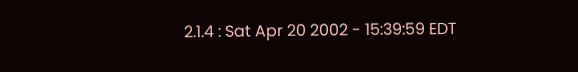2.1.4 : Sat Apr 20 2002 - 15:39:59 EDT